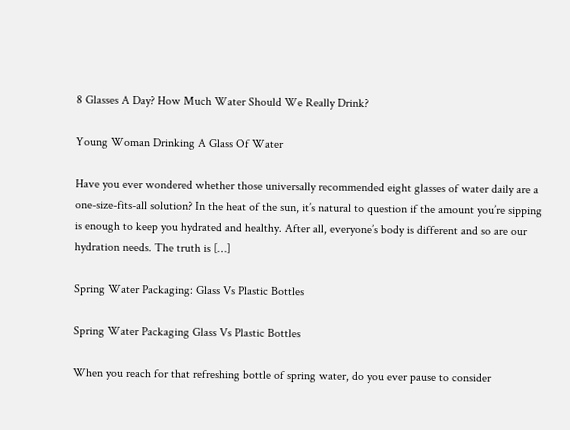8 Glasses A Day? How Much Water Should We Really Drink?

Young Woman Drinking A Glass Of Water

Have you ever wondered whether those universally recommended eight glasses of water daily are a one-size-fits-all solution? In the heat of the sun, it’s natural to question if the amount you’re sipping is enough to keep you hydrated and healthy. After all, everyone’s body is different and so are our hydration needs. The truth is […]

Spring Water Packaging: Glass Vs Plastic Bottles

Spring Water Packaging Glass Vs Plastic Bottles

When you reach for that refreshing bottle of spring water, do you ever pause to consider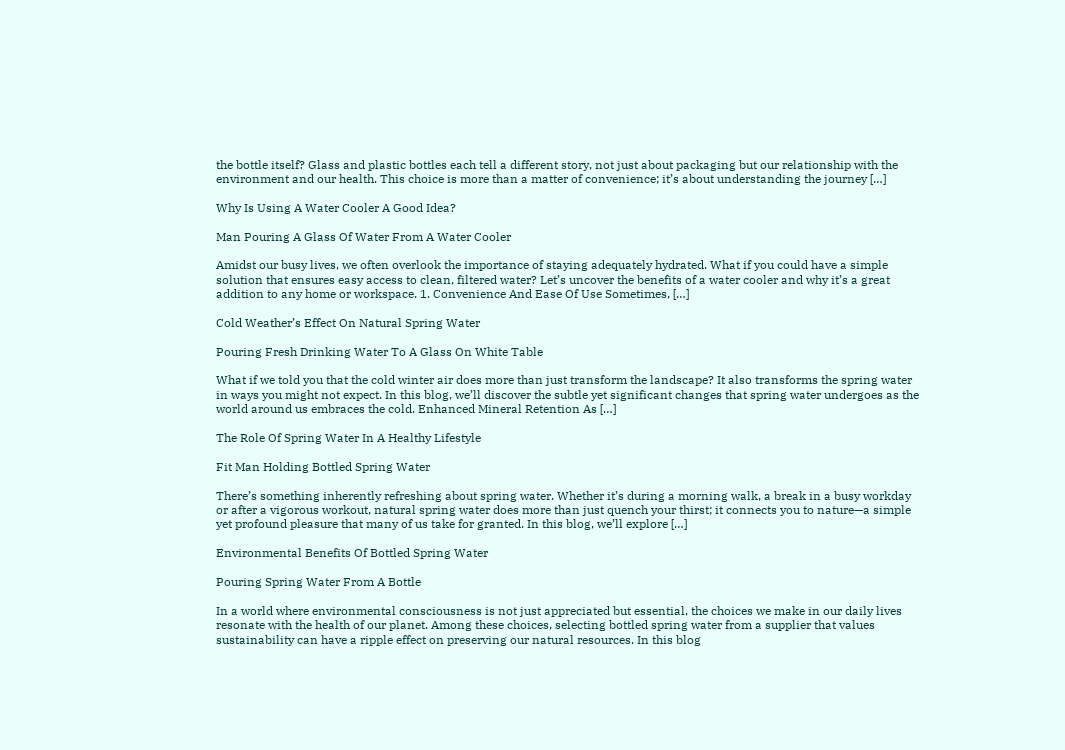the bottle itself? Glass and plastic bottles each tell a different story, not just about packaging but our relationship with the environment and our health. This choice is more than a matter of convenience; it’s about understanding the journey […]

Why Is Using A Water Cooler A Good Idea?

Man Pouring A Glass Of Water From A Water Cooler

Amidst our busy lives, we often overlook the importance of staying adequately hydrated. What if you could have a simple solution that ensures easy access to clean, filtered water? Let’s uncover the benefits of a water cooler and why it’s a great addition to any home or workspace. 1. Convenience And Ease Of Use Sometimes, […]

Cold Weather’s Effect On Natural Spring Water

Pouring Fresh Drinking Water To A Glass On White Table

What if we told you that the cold winter air does more than just transform the landscape? It also transforms the spring water in ways you might not expect. In this blog, we’ll discover the subtle yet significant changes that spring water undergoes as the world around us embraces the cold. Enhanced Mineral Retention As […]

The Role Of Spring Water In A Healthy Lifestyle

Fit Man Holding Bottled Spring Water

There’s something inherently refreshing about spring water. Whether it’s during a morning walk, a break in a busy workday or after a vigorous workout, natural spring water does more than just quench your thirst; it connects you to nature—a simple yet profound pleasure that many of us take for granted. In this blog, we’ll explore […]

Environmental Benefits Of Bottled Spring Water

Pouring Spring Water From A Bottle

In a world where environmental consciousness is not just appreciated but essential, the choices we make in our daily lives resonate with the health of our planet. Among these choices, selecting bottled spring water from a supplier that values sustainability can have a ripple effect on preserving our natural resources. In this blog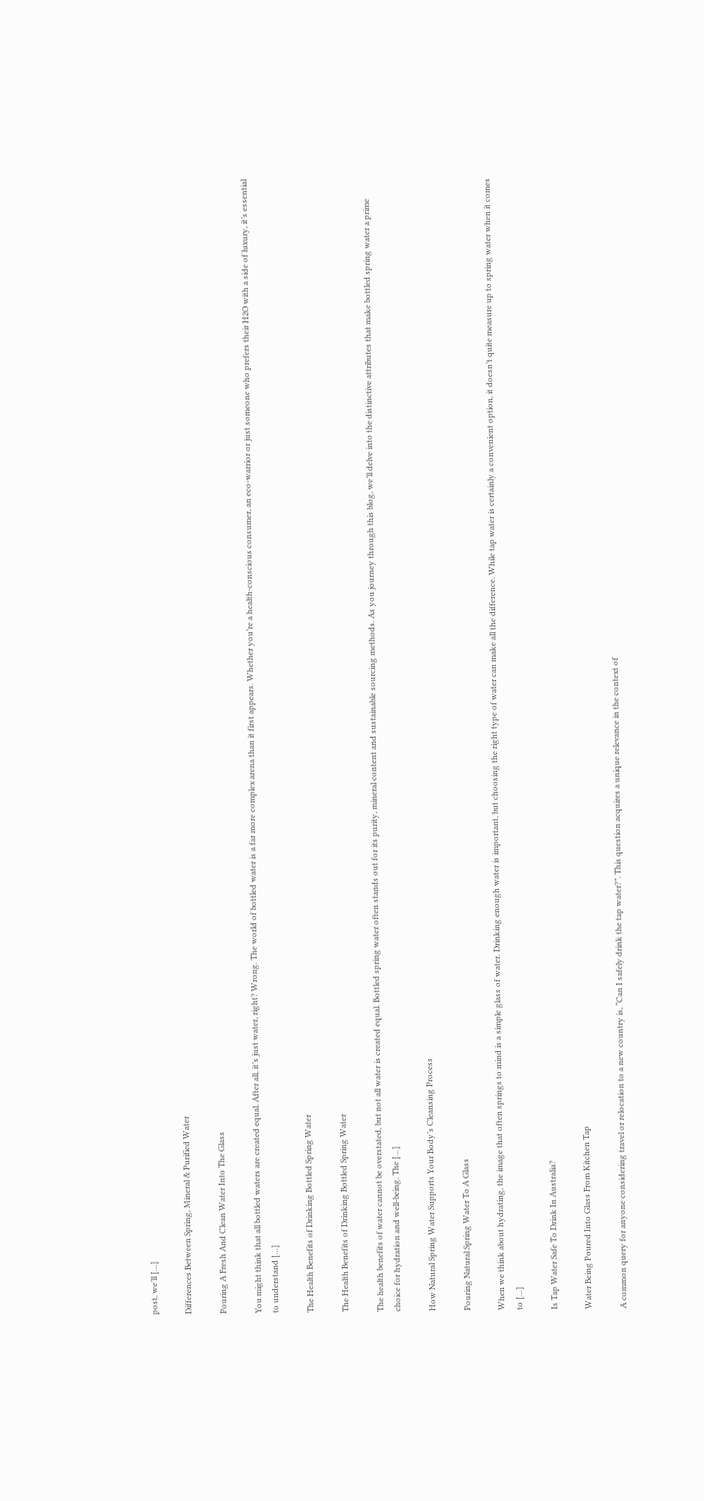post, we’ll […]

Differences Between Spring, Mineral & Purified Water

Pouring A Fresh And Clean Water Into The Glass

You might think that all bottled waters are created equal. After all, it’s just water, right? Wrong. The world of bottled water is a far more complex arena than it first appears. Whether you’re a health-conscious consumer, an eco-warrior or just someone who prefers their H2O with a side of luxury, it’s essential to understand […]

The Health Benefits of Drinking Bottled Spring Water

The Health Benefits of Drinking Bottled Spring Water

The health benefits of water cannot be overstated, but not all water is created equal. Bottled spring water often stands out for its purity, mineral content and sustainable sourcing methods. As you journey through this blog, we’ll delve into the distinctive attributes that make bottled spring water a prime choice for hydration and well-being. The […]

How Natural Spring Water Supports Your Body’s Cleansing Process

Pouring Natural Spring Water To A Glass

When we think about hydrating, the image that often springs to mind is a simple glass of water. Drinking enough water is important, but choosing the right type of water can make all the difference. While tap water is certainly a convenient option, it doesn’t quite measure up to spring water when it comes to […]

Is Tap Water Safe To Drink In Australia?

Water Being Poured Into Glass From Kitchen Tap

A common query for anyone considering travel or relocation to a new country is, “Can I safely drink the tap water?”. This question acquires a unique relevance in the context of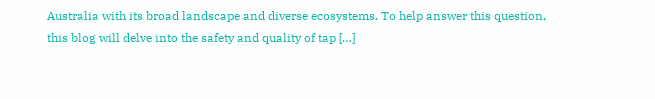Australia with its broad landscape and diverse ecosystems. To help answer this question, this blog will delve into the safety and quality of tap […]